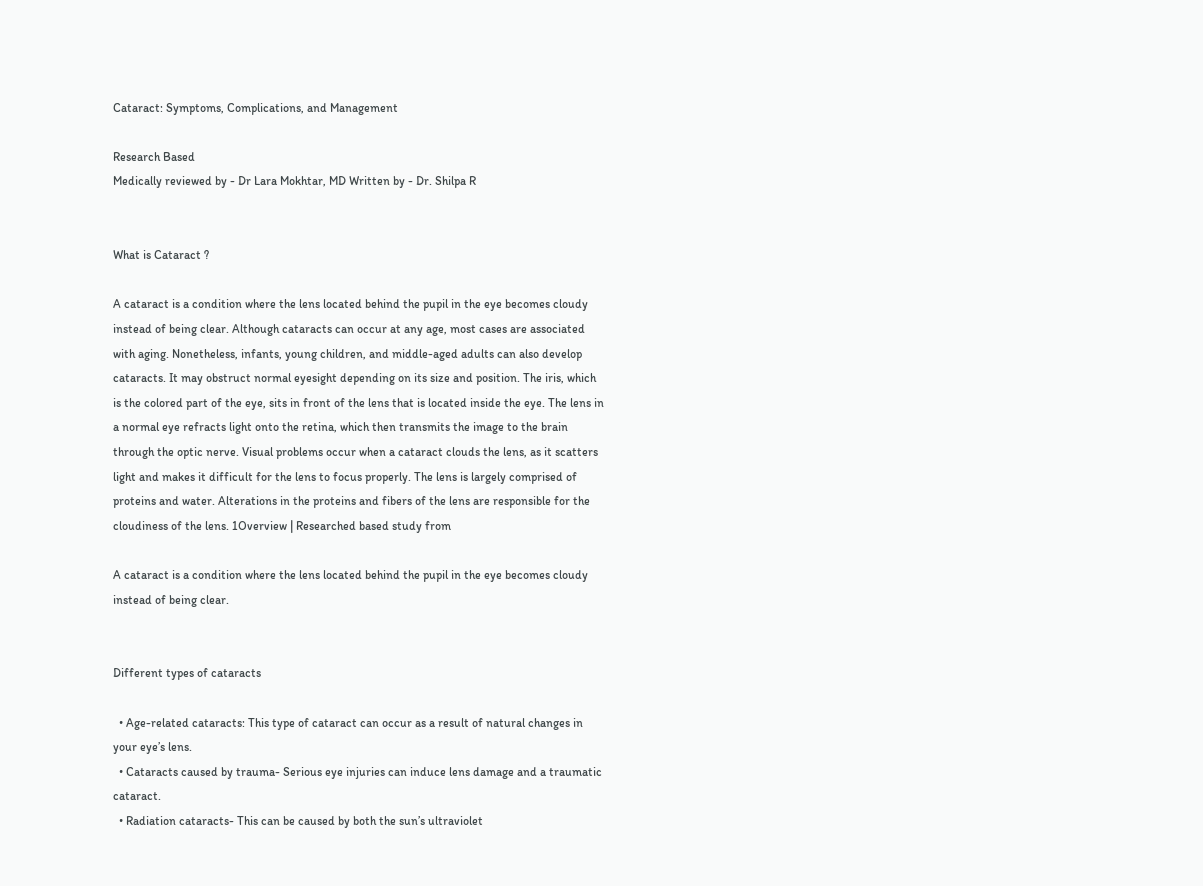Cataract: Symptoms, Complications, and Management

Research Based
Medically reviewed by - Dr Lara Mokhtar, MD Written by - Dr. Shilpa R


What is Cataract ?

A cataract is a condition where the lens located behind the pupil in the eye becomes cloudy instead of being clear. Although cataracts can occur at any age, most cases are associated with aging. Nonetheless, infants, young children, and middle-aged adults can also develop cataracts. It may obstruct normal eyesight depending on its size and position. The iris, which is the colored part of the eye, sits in front of the lens that is located inside the eye. The lens in a normal eye refracts light onto the retina, which then transmits the image to the brain through the optic nerve. Visual problems occur when a cataract clouds the lens, as it scatters light and makes it difficult for the lens to focus properly. The lens is largely comprised of proteins and water. Alterations in the proteins and fibers of the lens are responsible for the cloudiness of the lens. 1Overview | Researched based study from

A cataract is a condition where the lens located behind the pupil in the eye becomes cloudy instead of being clear.


Different types of cataracts

  • Age-related cataracts: This type of cataract can occur as a result of natural changes in your eye’s lens.
  • Cataracts caused by trauma- Serious eye injuries can induce lens damage and a traumatic cataract.
  • Radiation cataracts- This can be caused by both the sun’s ultraviolet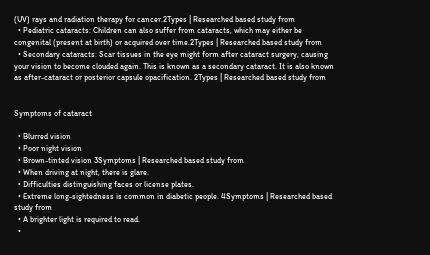(UV) rays and radiation therapy for cancer.2Types | Researched based study from
  • Pediatric cataracts: Children can also suffer from cataracts, which may either be congenital (present at birth) or acquired over time.2Types | Researched based study from
  • Secondary cataracts: Scar tissues in the eye might form after cataract surgery, causing your vision to become clouded again. This is known as a secondary cataract. It is also known as after-cataract or posterior capsule opacification. 2Types | Researched based study from


Symptoms of cataract

  • Blurred vision
  • Poor night vision
  • Brown-tinted vision 3Symptoms | Researched based study from
  • When driving at night, there is glare.
  • Difficulties distinguishing faces or license plates.
  • Extreme long-sightedness is common in diabetic people. 4Symptoms | Researched based study from
  • A brighter light is required to read.
  •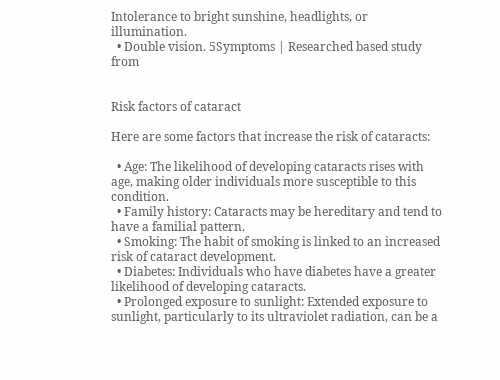Intolerance to bright sunshine, headlights, or illumination.
  • Double vision. 5Symptoms | Researched based study from


Risk factors of cataract

Here are some factors that increase the risk of cataracts:

  • Age: The likelihood of developing cataracts rises with age, making older individuals more susceptible to this condition.
  • Family history: Cataracts may be hereditary and tend to have a familial pattern.
  • Smoking: The habit of smoking is linked to an increased risk of cataract development.
  • Diabetes: Individuals who have diabetes have a greater likelihood of developing cataracts.
  • Prolonged exposure to sunlight: Extended exposure to sunlight, particularly to its ultraviolet radiation, can be a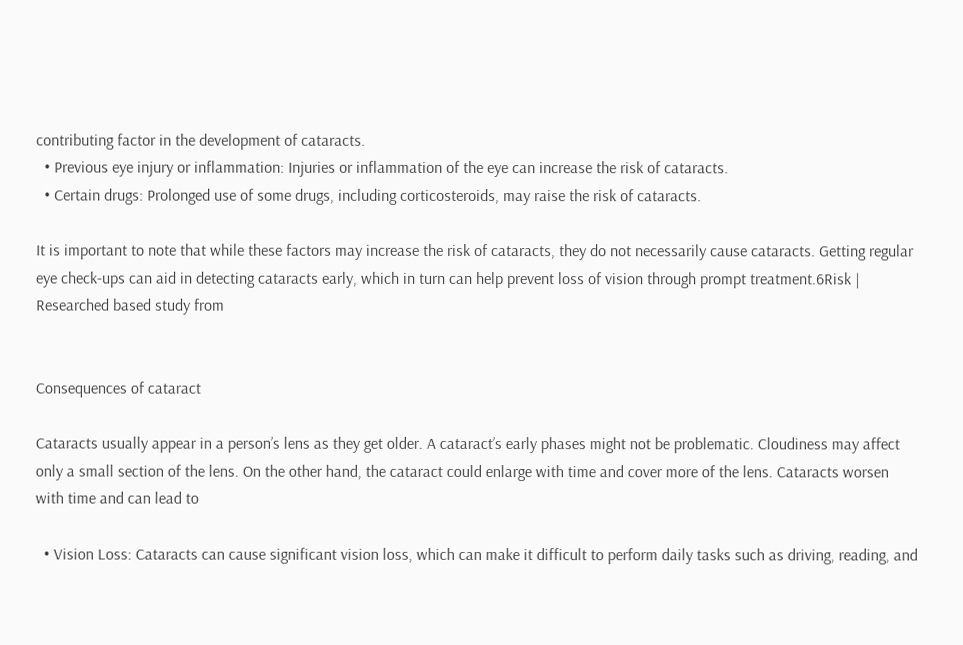contributing factor in the development of cataracts.
  • Previous eye injury or inflammation: Injuries or inflammation of the eye can increase the risk of cataracts.
  • Certain drugs: Prolonged use of some drugs, including corticosteroids, may raise the risk of cataracts.

It is important to note that while these factors may increase the risk of cataracts, they do not necessarily cause cataracts. Getting regular eye check-ups can aid in detecting cataracts early, which in turn can help prevent loss of vision through prompt treatment.6Risk | Researched based study from


Consequences of cataract

Cataracts usually appear in a person’s lens as they get older. A cataract’s early phases might not be problematic. Cloudiness may affect only a small section of the lens. On the other hand, the cataract could enlarge with time and cover more of the lens. Cataracts worsen with time and can lead to

  • Vision Loss: Cataracts can cause significant vision loss, which can make it difficult to perform daily tasks such as driving, reading, and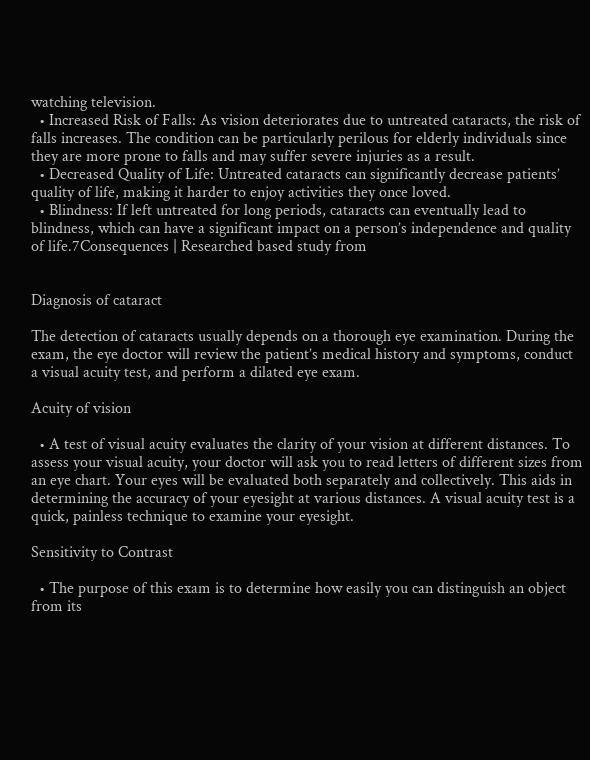watching television.
  • Increased Risk of Falls: As vision deteriorates due to untreated cataracts, the risk of falls increases. The condition can be particularly perilous for elderly individuals since they are more prone to falls and may suffer severe injuries as a result.
  • Decreased Quality of Life: Untreated cataracts can significantly decrease patients’ quality of life, making it harder to enjoy activities they once loved.
  • Blindness: If left untreated for long periods, cataracts can eventually lead to blindness, which can have a significant impact on a person’s independence and quality of life.7Consequences | Researched based study from


Diagnosis of cataract

The detection of cataracts usually depends on a thorough eye examination. During the exam, the eye doctor will review the patient’s medical history and symptoms, conduct a visual acuity test, and perform a dilated eye exam.

Acuity of vision

  • A test of visual acuity evaluates the clarity of your vision at different distances. To assess your visual acuity, your doctor will ask you to read letters of different sizes from an eye chart. Your eyes will be evaluated both separately and collectively. This aids in determining the accuracy of your eyesight at various distances. A visual acuity test is a quick, painless technique to examine your eyesight.

Sensitivity to Contrast

  • The purpose of this exam is to determine how easily you can distinguish an object from its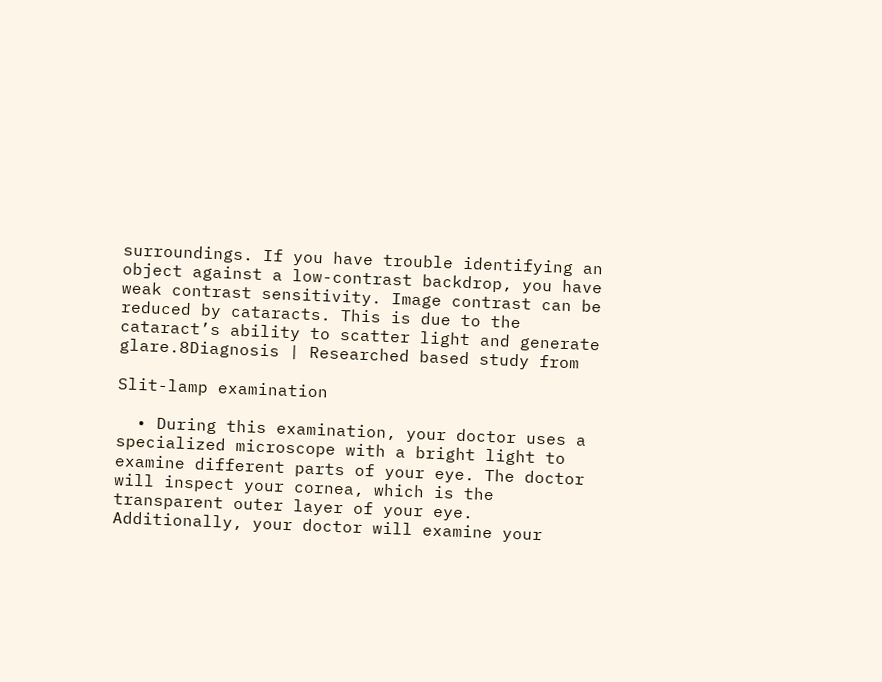surroundings. If you have trouble identifying an object against a low-contrast backdrop, you have weak contrast sensitivity. Image contrast can be reduced by cataracts. This is due to the cataract’s ability to scatter light and generate glare.8Diagnosis | Researched based study from

Slit-lamp examination

  • During this examination, your doctor uses a specialized microscope with a bright light to examine different parts of your eye. The doctor will inspect your cornea, which is the transparent outer layer of your eye. Additionally, your doctor will examine your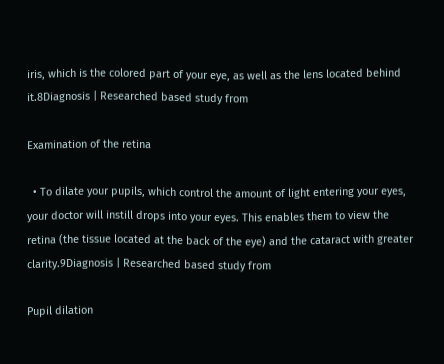iris, which is the colored part of your eye, as well as the lens located behind it.8Diagnosis | Researched based study from

Examination of the retina

  • To dilate your pupils, which control the amount of light entering your eyes, your doctor will instill drops into your eyes. This enables them to view the retina (the tissue located at the back of the eye) and the cataract with greater clarity.9Diagnosis | Researched based study from

Pupil dilation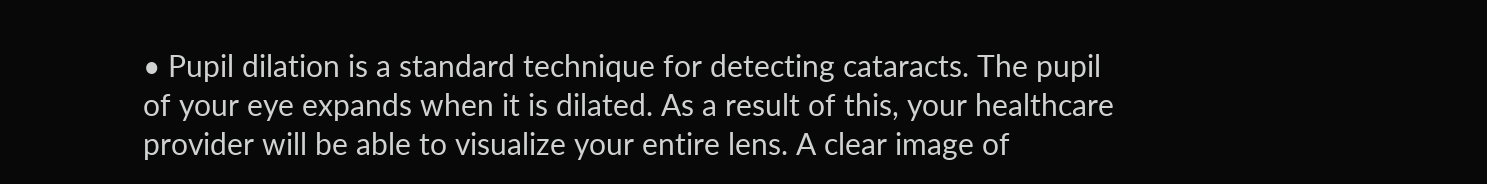• Pupil dilation is a standard technique for detecting cataracts. The pupil of your eye expands when it is dilated. As a result of this, your healthcare provider will be able to visualize your entire lens. A clear image of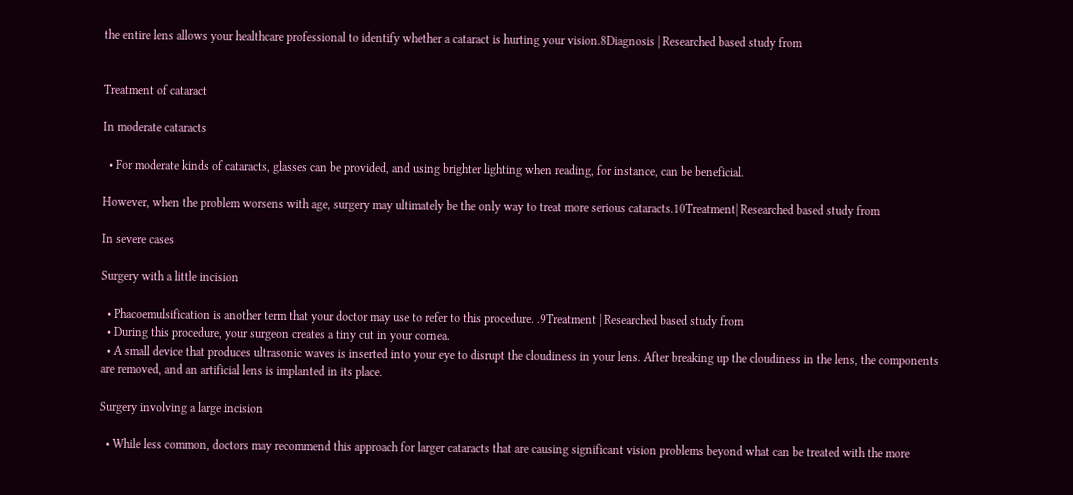the entire lens allows your healthcare professional to identify whether a cataract is hurting your vision.8Diagnosis | Researched based study from


Treatment of cataract

In moderate cataracts

  • For moderate kinds of cataracts, glasses can be provided, and using brighter lighting when reading, for instance, can be beneficial.

However, when the problem worsens with age, surgery may ultimately be the only way to treat more serious cataracts.10Treatment| Researched based study from

In severe cases

Surgery with a little incision

  • Phacoemulsification is another term that your doctor may use to refer to this procedure. .9Treatment | Researched based study from
  • During this procedure, your surgeon creates a tiny cut in your cornea.
  • A small device that produces ultrasonic waves is inserted into your eye to disrupt the cloudiness in your lens. After breaking up the cloudiness in the lens, the components are removed, and an artificial lens is implanted in its place.

Surgery involving a large incision

  • While less common, doctors may recommend this approach for larger cataracts that are causing significant vision problems beyond what can be treated with the more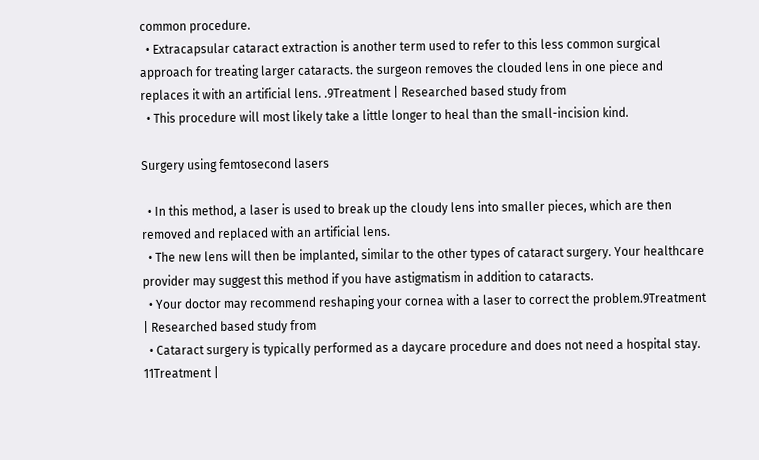common procedure.
  • Extracapsular cataract extraction is another term used to refer to this less common surgical approach for treating larger cataracts. the surgeon removes the clouded lens in one piece and replaces it with an artificial lens. .9Treatment | Researched based study from
  • This procedure will most likely take a little longer to heal than the small-incision kind.

Surgery using femtosecond lasers

  • In this method, a laser is used to break up the cloudy lens into smaller pieces, which are then removed and replaced with an artificial lens.
  • The new lens will then be implanted, similar to the other types of cataract surgery. Your healthcare provider may suggest this method if you have astigmatism in addition to cataracts.
  • Your doctor may recommend reshaping your cornea with a laser to correct the problem.9Treatment | Researched based study from
  • Cataract surgery is typically performed as a daycare procedure and does not need a hospital stay. 11Treatment |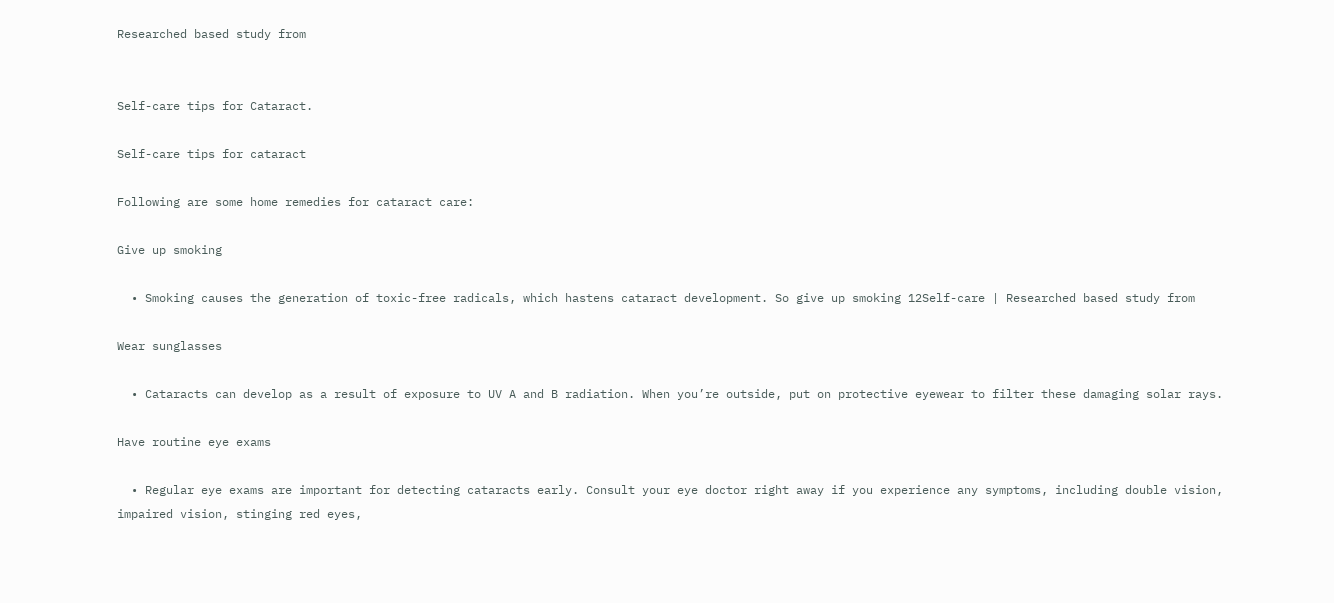Researched based study from


Self-care tips for Cataract.

Self-care tips for cataract

Following are some home remedies for cataract care:

Give up smoking

  • Smoking causes the generation of toxic-free radicals, which hastens cataract development. So give up smoking 12Self-care | Researched based study from

Wear sunglasses

  • Cataracts can develop as a result of exposure to UV A and B radiation. When you’re outside, put on protective eyewear to filter these damaging solar rays.

Have routine eye exams

  • Regular eye exams are important for detecting cataracts early. Consult your eye doctor right away if you experience any symptoms, including double vision, impaired vision, stinging red eyes,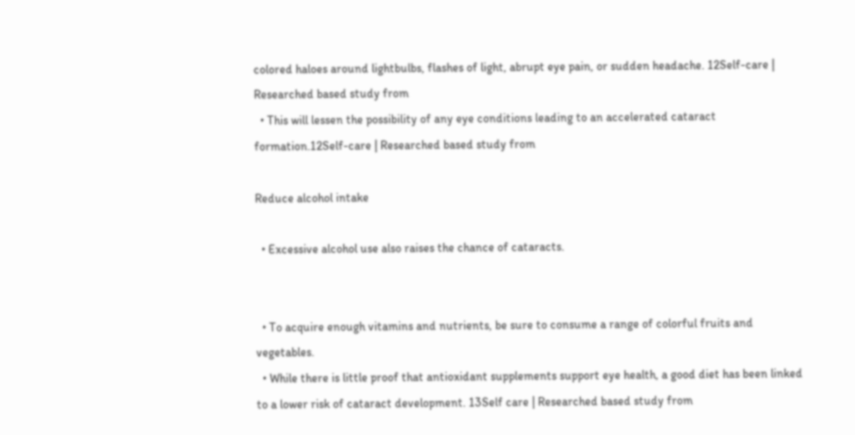colored haloes around lightbulbs, flashes of light, abrupt eye pain, or sudden headache. 12Self-care | Researched based study from
  • This will lessen the possibility of any eye conditions leading to an accelerated cataract formation.12Self-care | Researched based study from

Reduce alcohol intake

  • Excessive alcohol use also raises the chance of cataracts.


  • To acquire enough vitamins and nutrients, be sure to consume a range of colorful fruits and vegetables.
  • While there is little proof that antioxidant supplements support eye health, a good diet has been linked to a lower risk of cataract development. 13Self care | Researched based study from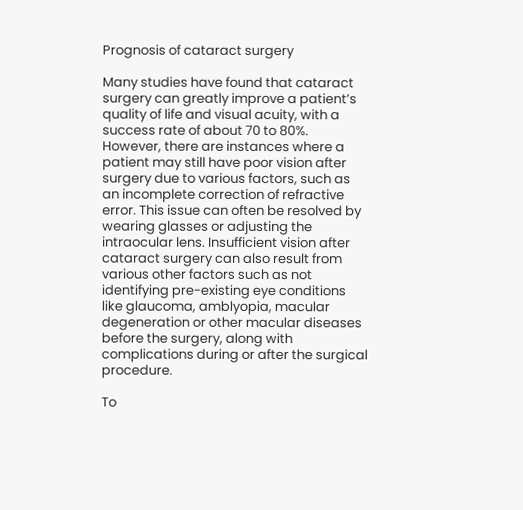Prognosis of cataract surgery

Many studies have found that cataract surgery can greatly improve a patient’s quality of life and visual acuity, with a success rate of about 70 to 80%. However, there are instances where a patient may still have poor vision after surgery due to various factors, such as an incomplete correction of refractive error. This issue can often be resolved by wearing glasses or adjusting the intraocular lens. Insufficient vision after cataract surgery can also result from various other factors such as not identifying pre-existing eye conditions like glaucoma, amblyopia, macular degeneration or other macular diseases before the surgery, along with complications during or after the surgical procedure.

To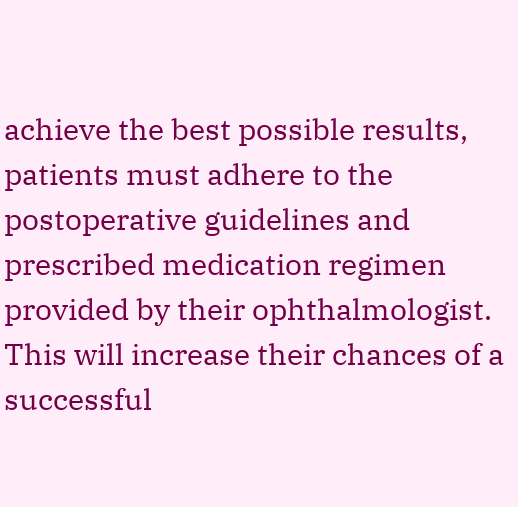achieve the best possible results, patients must adhere to the postoperative guidelines and prescribed medication regimen provided by their ophthalmologist. This will increase their chances of a successful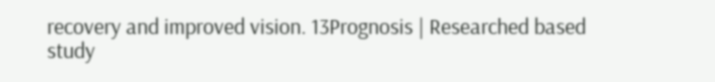recovery and improved vision. 13Prognosis | Researched based study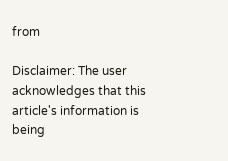from

Disclaimer: The user acknowledges that this article's information is being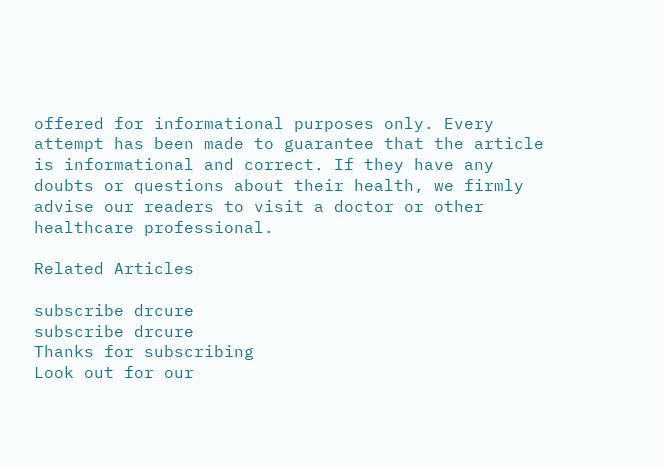offered for informational purposes only. Every attempt has been made to guarantee that the article is informational and correct. If they have any doubts or questions about their health, we firmly advise our readers to visit a doctor or other healthcare professional.

Related Articles

subscribe drcure
subscribe drcure
Thanks for subscribing
Look out for our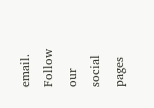email. Follow our social pages